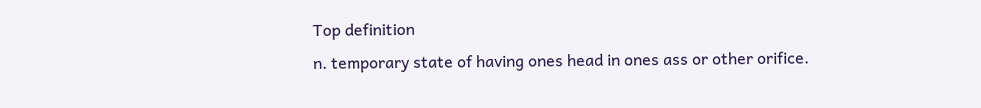Top definition
n. temporary state of having ones head in ones ass or other orifice.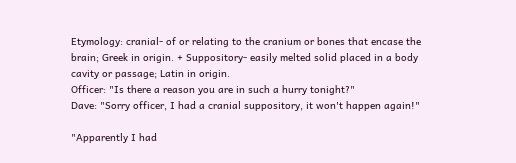Etymology: cranial- of or relating to the cranium or bones that encase the brain; Greek in origin. + Suppository- easily melted solid placed in a body cavity or passage; Latin in origin.
Officer: "Is there a reason you are in such a hurry tonight?"
Dave: "Sorry officer, I had a cranial suppository, it won't happen again!"

"Apparently I had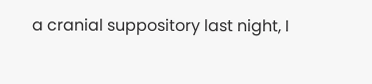a cranial suppository last night, I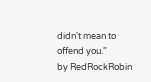didn't mean to offend you."
by RedRockRobin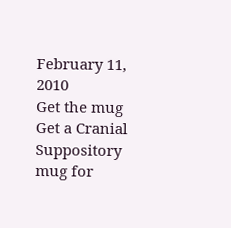February 11, 2010
Get the mug
Get a Cranial Suppository mug for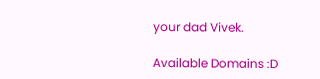your dad Vivek.

Available Domains :D